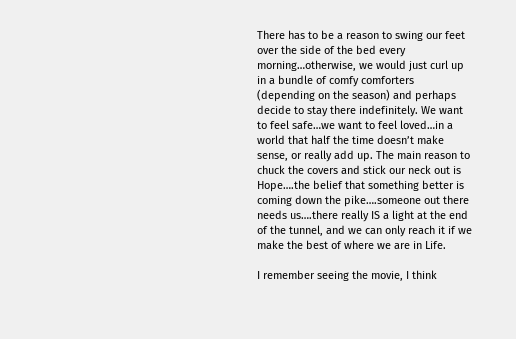There has to be a reason to swing our feet over the side of the bed every morning…otherwise, we would just curl up in a bundle of comfy comforters (depending on the season) and perhaps decide to stay there indefinitely. We want to feel safe…we want to feel loved…in a world that half the time doesn’t make sense, or really add up. The main reason to chuck the covers and stick our neck out is Hope….the belief that something better is coming down the pike….someone out there needs us….there really IS a light at the end of the tunnel, and we can only reach it if we make the best of where we are in Life.

I remember seeing the movie, I think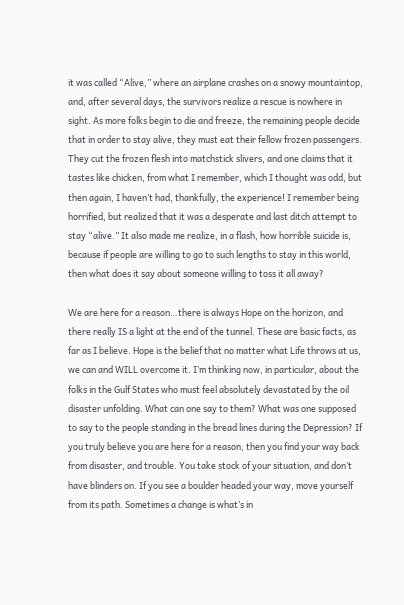it was called “Alive,” where an airplane crashes on a snowy mountaintop, and, after several days, the survivors realize a rescue is nowhere in sight. As more folks begin to die and freeze, the remaining people decide that in order to stay alive, they must eat their fellow frozen passengers. They cut the frozen flesh into matchstick slivers, and one claims that it tastes like chicken, from what I remember, which I thought was odd, but then again, I haven’t had, thankfully, the experience! I remember being horrified, but realized that it was a desperate and last ditch attempt to stay “alive.” It also made me realize, in a flash, how horrible suicide is, because if people are willing to go to such lengths to stay in this world, then what does it say about someone willing to toss it all away?

We are here for a reason…there is always Hope on the horizon, and there really IS a light at the end of the tunnel. These are basic facts, as far as I believe. Hope is the belief that no matter what Life throws at us, we can and WILL overcome it. I’m thinking now, in particular, about the folks in the Gulf States who must feel absolutely devastated by the oil disaster unfolding. What can one say to them? What was one supposed to say to the people standing in the bread lines during the Depression? If you truly believe you are here for a reason, then you find your way back from disaster, and trouble. You take stock of your situation, and don’t have blinders on. If you see a boulder headed your way, move yourself from its path. Sometimes a change is what’s in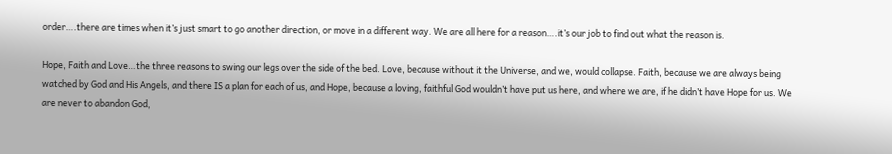order….there are times when it’s just smart to go another direction, or move in a different way. We are all here for a reason….it’s our job to find out what the reason is.

Hope, Faith and Love…the three reasons to swing our legs over the side of the bed. Love, because without it the Universe, and we, would collapse. Faith, because we are always being watched by God and His Angels, and there IS a plan for each of us, and Hope, because a loving, faithful God wouldn’t have put us here, and where we are, if he didn’t have Hope for us. We are never to abandon God,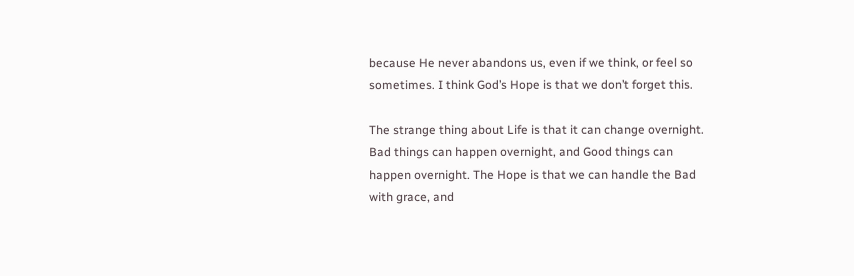because He never abandons us, even if we think, or feel so sometimes. I think God’s Hope is that we don’t forget this.

The strange thing about Life is that it can change overnight. Bad things can happen overnight, and Good things can happen overnight. The Hope is that we can handle the Bad with grace, and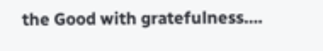the Good with gratefulness….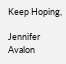Keep Hoping,

Jennifer Avalon